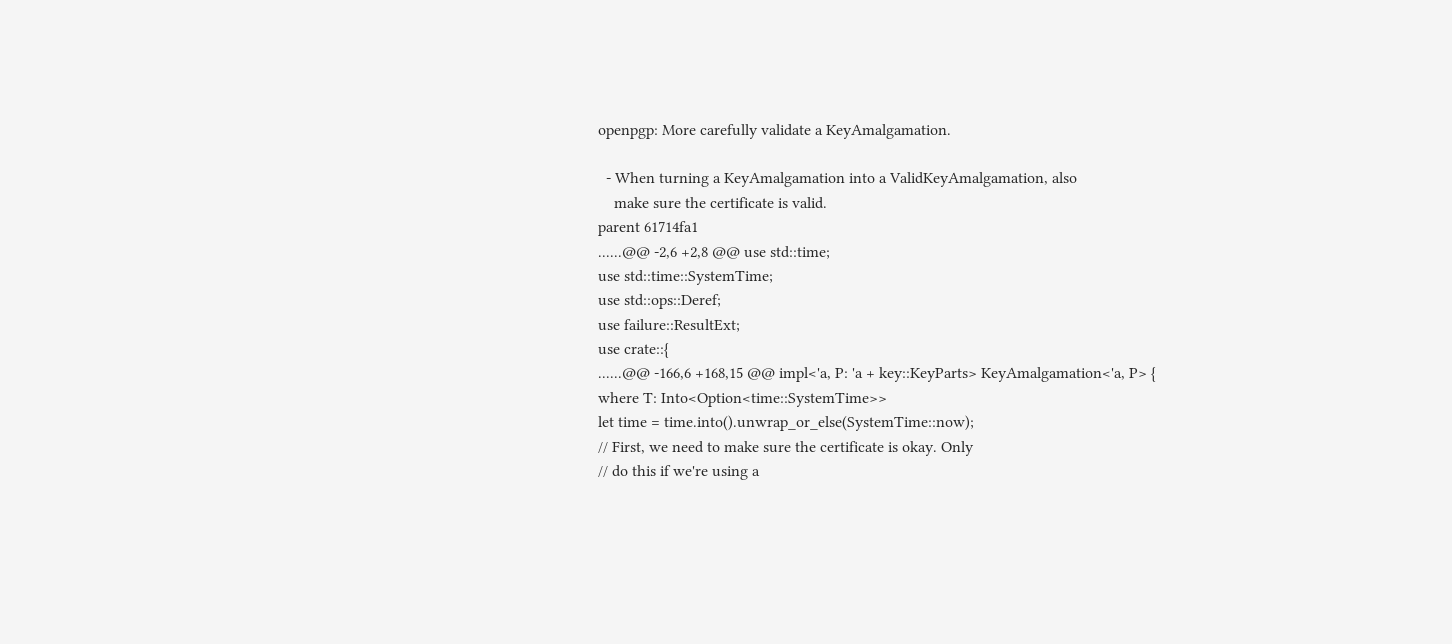openpgp: More carefully validate a KeyAmalgamation.

  - When turning a KeyAmalgamation into a ValidKeyAmalgamation, also
    make sure the certificate is valid.
parent 61714fa1
......@@ -2,6 +2,8 @@ use std::time;
use std::time::SystemTime;
use std::ops::Deref;
use failure::ResultExt;
use crate::{
......@@ -166,6 +168,15 @@ impl<'a, P: 'a + key::KeyParts> KeyAmalgamation<'a, P> {
where T: Into<Option<time::SystemTime>>
let time = time.into().unwrap_or_else(SystemTime::now);
// First, we need to make sure the certificate is okay. Only
// do this if we're using a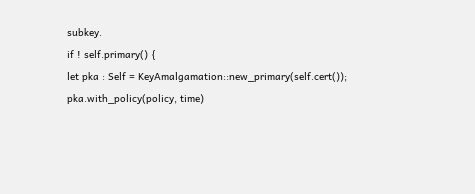subkey.
if ! self.primary() {
let pka : Self = KeyAmalgamation::new_primary(self.cert());
pka.with_policy(policy, time)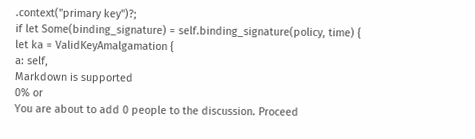.context("primary key")?;
if let Some(binding_signature) = self.binding_signature(policy, time) {
let ka = ValidKeyAmalgamation {
a: self,
Markdown is supported
0% or
You are about to add 0 people to the discussion. Proceed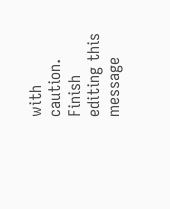with caution.
Finish editing this message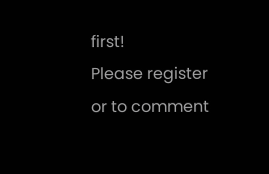first!
Please register or to comment